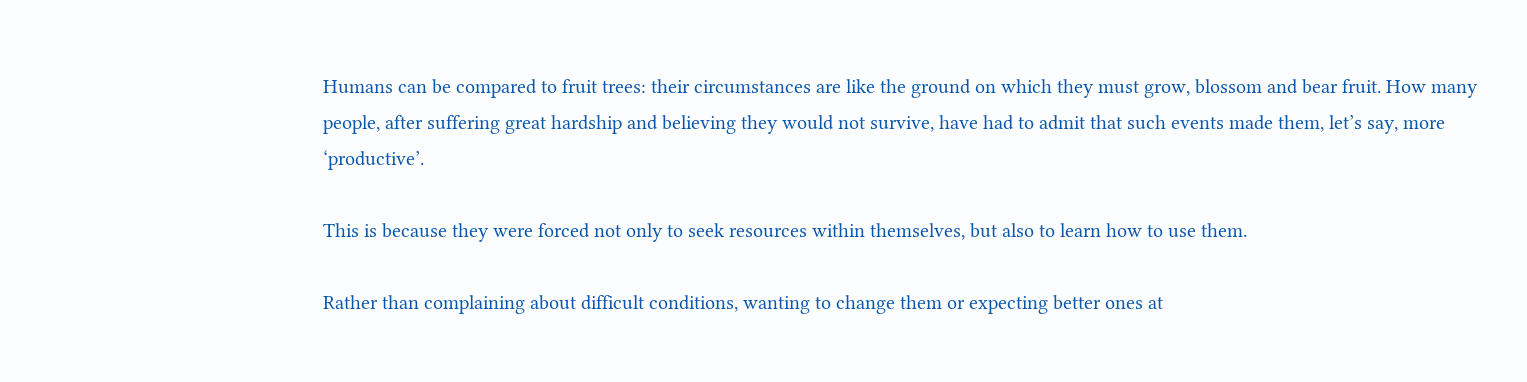Humans can be compared to fruit trees: their circumstances are like the ground on which they must grow, blossom and bear fruit. How many people, after suffering great hardship and believing they would not survive, have had to admit that such events made them, let’s say, more ‘productive’.

This is because they were forced not only to seek resources within themselves, but also to learn how to use them.

Rather than complaining about difficult conditions, wanting to change them or expecting better ones at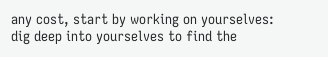any cost, start by working on yourselves: dig deep into yourselves to find the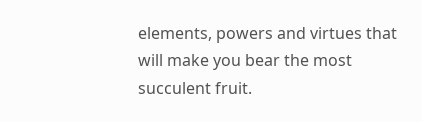elements, powers and virtues that will make you bear the most succulent fruit.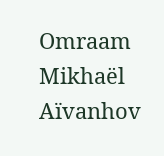Omraam Mikhaël Aïvanhov